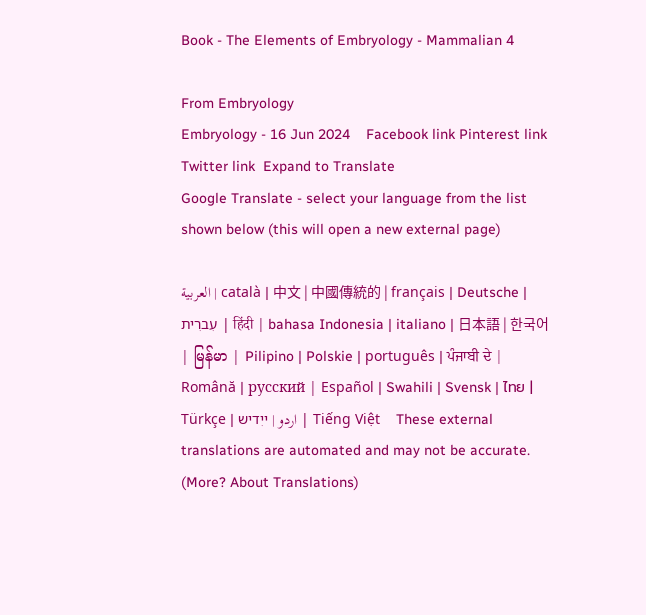Book - The Elements of Embryology - Mammalian 4

From Embryology
Embryology - 16 Jun 2024    Facebook link Pinterest link Twitter link  Expand to Translate
Google Translate - select your language from the list shown below (this will open a new external page)

العربية | català | 中文 | 中國傳統的 | français | Deutsche | עִברִית | हिंदी | bahasa Indonesia | italiano | 日本語 | 한국어 | မြန်မာ | Pilipino | Polskie | português | ਪੰਜਾਬੀ ਦੇ | Română | русский | Español | Swahili | Svensk | ไทย | Türkçe | اردو | ייִדיש | Tiếng Việt    These external translations are automated and may not be accurate. (More? About Translations)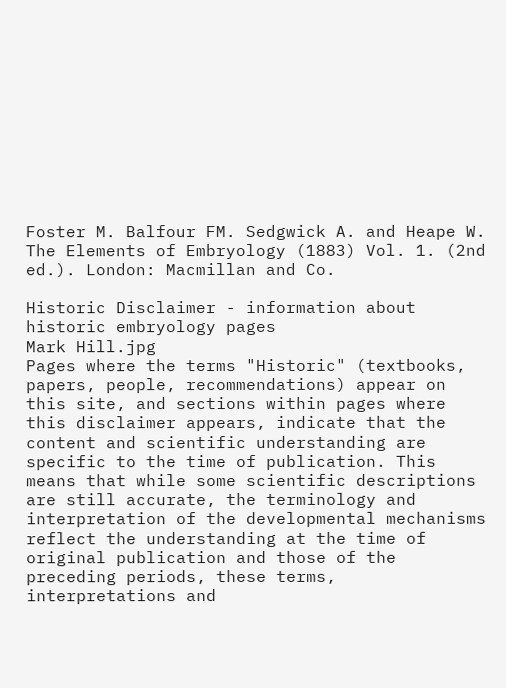Foster M. Balfour FM. Sedgwick A. and Heape W. The Elements of Embryology (1883) Vol. 1. (2nd ed.). London: Macmillan and Co.

Historic Disclaimer - information about historic embryology pages
Mark Hill.jpg
Pages where the terms "Historic" (textbooks, papers, people, recommendations) appear on this site, and sections within pages where this disclaimer appears, indicate that the content and scientific understanding are specific to the time of publication. This means that while some scientific descriptions are still accurate, the terminology and interpretation of the developmental mechanisms reflect the understanding at the time of original publication and those of the preceding periods, these terms, interpretations and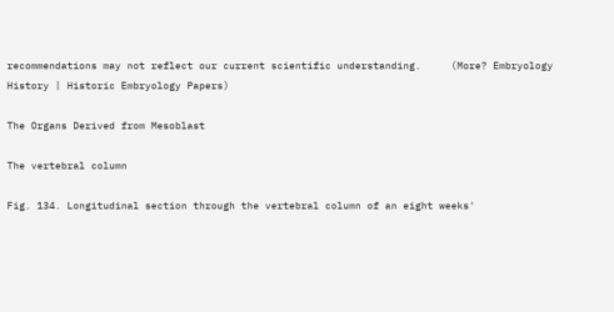recommendations may not reflect our current scientific understanding.     (More? Embryology History | Historic Embryology Papers)

The Organs Derived from Mesoblast

The vertebral column

Fig. 134. Longitudinal section through the vertebral column of an eight weeks'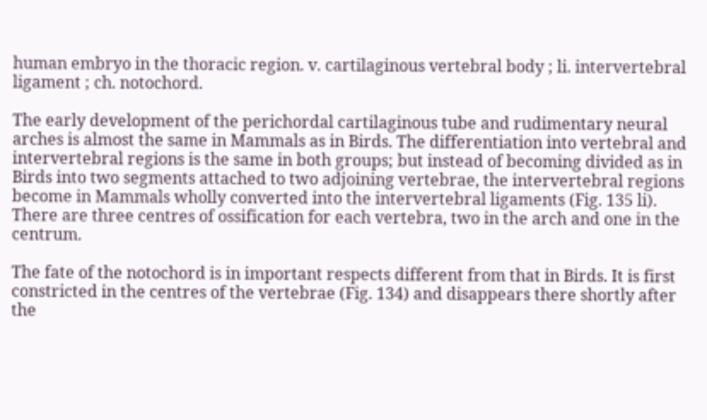human embryo in the thoracic region. v. cartilaginous vertebral body ; li. intervertebral ligament ; ch. notochord.

The early development of the perichordal cartilaginous tube and rudimentary neural arches is almost the same in Mammals as in Birds. The differentiation into vertebral and intervertebral regions is the same in both groups; but instead of becoming divided as in Birds into two segments attached to two adjoining vertebrae, the intervertebral regions become in Mammals wholly converted into the intervertebral ligaments (Fig. 135 li). There are three centres of ossification for each vertebra, two in the arch and one in the centrum.

The fate of the notochord is in important respects different from that in Birds. It is first constricted in the centres of the vertebrae (Fig. 134) and disappears there shortly after the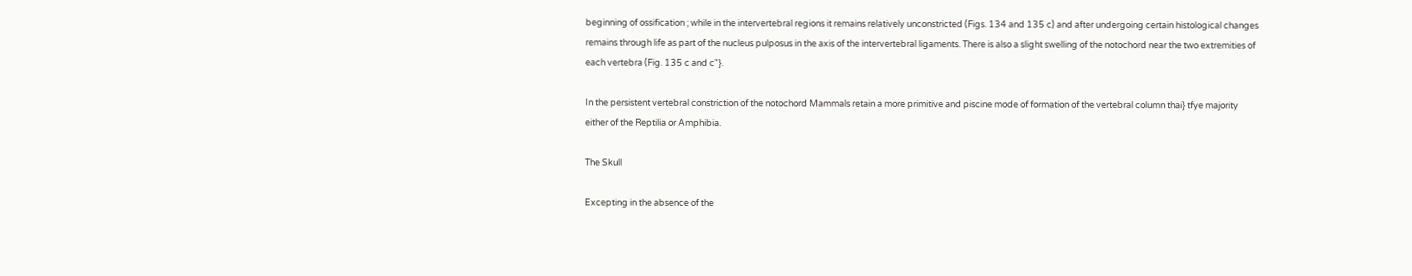beginning of ossification ; while in the intervertebral regions it remains relatively unconstricted (Figs. 134 and 135 c) and after undergoing certain histological changes remains through life as part of the nucleus pulposus in the axis of the intervertebral ligaments. There is also a slight swelling of the notochord near the two extremities of each vertebra (Fig. 135 c and c"}.

In the persistent vertebral constriction of the notochord Mammals retain a more primitive and piscine mode of formation of the vertebral column thai} tfye majority either of the Reptilia or Amphibia.

The Skull

Excepting in the absence of the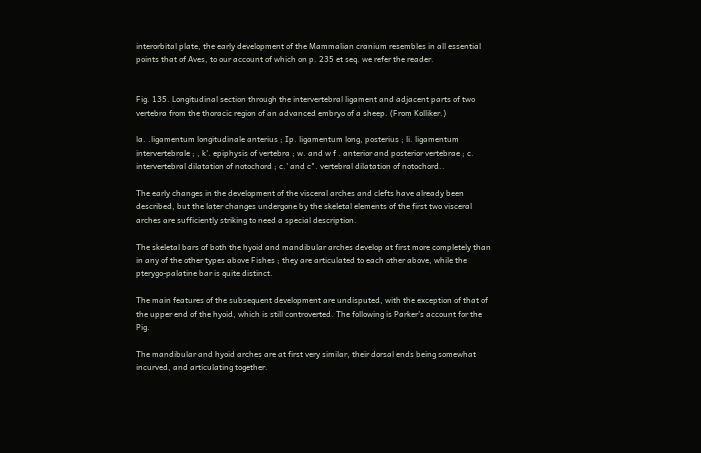interorbital plate, the early development of the Mammalian cranium resembles in all essential points that of Aves, to our account of which on p. 235 et seq. we refer the reader.


Fig. 135. Longitudinal section through the intervertebral ligament and adjacent parts of two vertebra from the thoracic region of an advanced embryo of a sheep. (From Kolliker.)

la. .ligamentum longitudinale anterius ; Ip. ligamentum long, posterius ; li. ligamentum intervertebrale ; , k'. epiphysis of vertebra ; w. and w f . anterior and posterior vertebrae ; c. intervertebral dilatation of notochord ; c.' and c". vertebral dilatation of notochord..

The early changes in the development of the visceral arches and clefts have already been described, but the later changes undergone by the skeletal elements of the first two visceral arches are sufficiently striking to need a special description.

The skeletal bars of both the hyoid and mandibular arches develop at first more completely than in any of the other types above Fishes ; they are articulated to each other above, while the pterygo-palatine bar is quite distinct.

The main features of the subsequent development are undisputed, with the exception of that of the upper end of the hyoid, which is still controverted. The following is Parker's account for the Pig.

The mandibular and hyoid arches are at first very similar, their dorsal ends being somewhat incurved, and articulating together.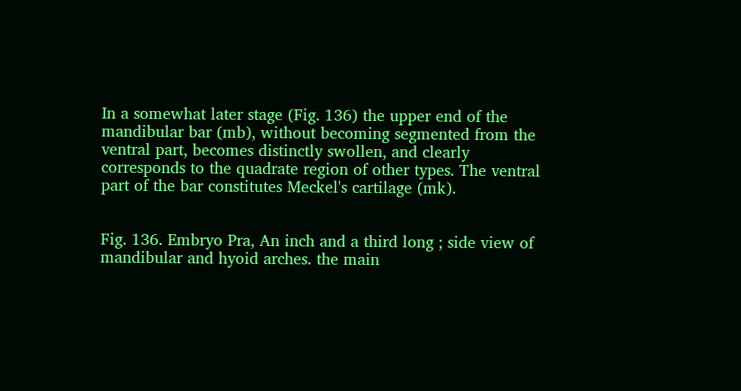In a somewhat later stage (Fig. 136) the upper end of the mandibular bar (mb), without becoming segmented from the ventral part, becomes distinctly swollen, and clearly corresponds to the quadrate region of other types. The ventral part of the bar constitutes Meckel's cartilage (mk).


Fig. 136. Embryo Pra, An inch and a third long ; side view of mandibular and hyoid arches. the main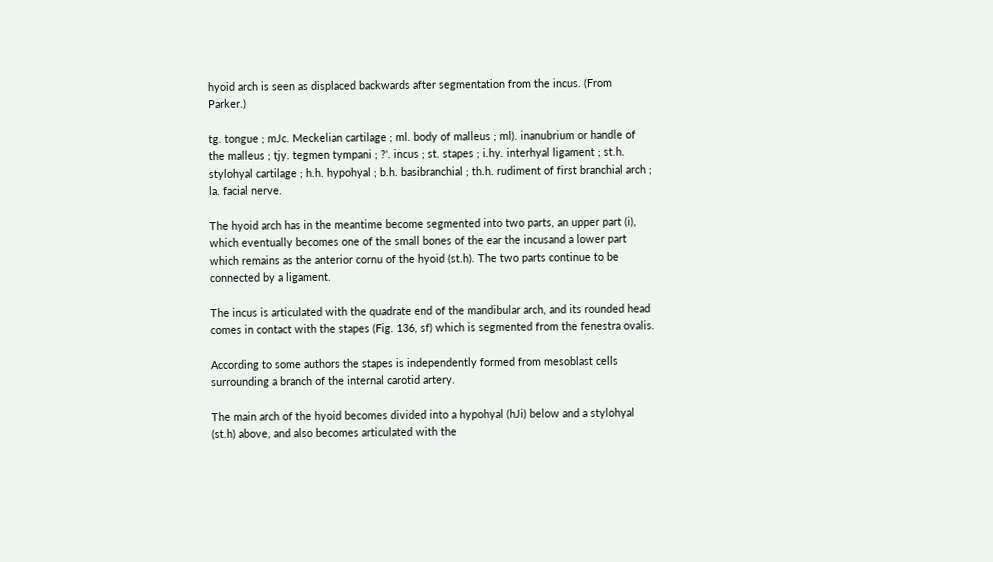hyoid arch is seen as displaced backwards after segmentation from the incus. (From Parker.)

tg. tongue ; mJc. Meckelian cartilage ; ml. body of malleus ; ml). inanubrium or handle of the malleus ; tjy. tegmen tympani ; ?'. incus ; st. stapes ; i.hy. interhyal ligament ; st.h. stylohyal cartilage ; h.h. hypohyal ; b.h. basibranchial ; th.h. rudiment of first branchial arch ; la. facial nerve.

The hyoid arch has in the meantime become segmented into two parts, an upper part (i), which eventually becomes one of the small bones of the ear the incusand a lower part which remains as the anterior cornu of the hyoid (st.h). The two parts continue to be connected by a ligament.

The incus is articulated with the quadrate end of the mandibular arch, and its rounded head comes in contact with the stapes (Fig. 136, sf) which is segmented from the fenestra ovalis.

According to some authors the stapes is independently formed from mesoblast cells surrounding a branch of the internal carotid artery.

The main arch of the hyoid becomes divided into a hypohyal (hJi) below and a stylohyal (st.h) above, and also becomes articulated with the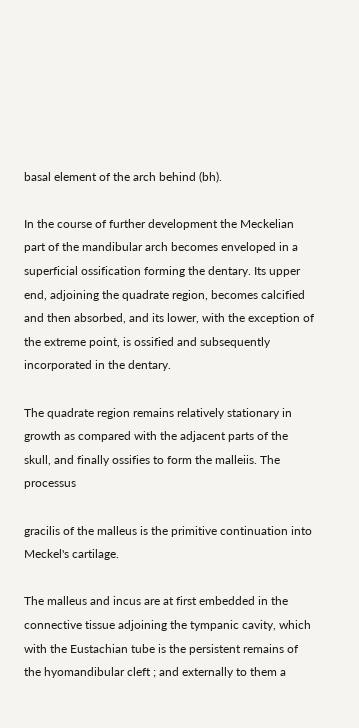basal element of the arch behind (bh).

In the course of further development the Meckelian part of the mandibular arch becomes enveloped in a superficial ossification forming the dentary. Its upper end, adjoining the quadrate region, becomes calcified and then absorbed, and its lower, with the exception of the extreme point, is ossified and subsequently incorporated in the dentary.

The quadrate region remains relatively stationary in growth as compared with the adjacent parts of the skull, and finally ossifies to form the malleiis. The processus

gracilis of the malleus is the primitive continuation into Meckel's cartilage.

The malleus and incus are at first embedded in the connective tissue adjoining the tympanic cavity, which with the Eustachian tube is the persistent remains of the hyomandibular cleft ; and externally to them a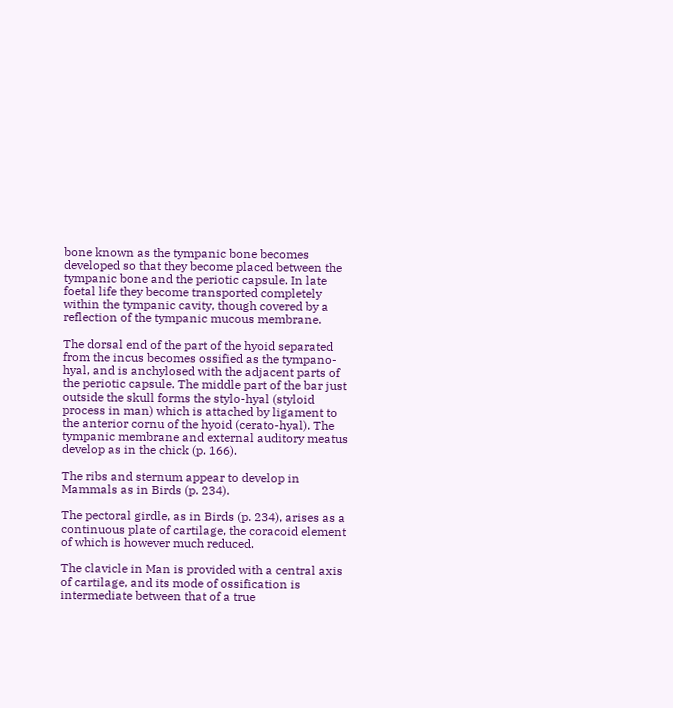bone known as the tympanic bone becomes developed so that they become placed between the tympanic bone and the periotic capsule. In late foetal life they become transported completely within the tympanic cavity, though covered by a reflection of the tympanic mucous membrane.

The dorsal end of the part of the hyoid separated from the incus becomes ossified as the tympano-hyal, and is anchylosed with the adjacent parts of the periotic capsule. The middle part of the bar just outside the skull forms the stylo-hyal (styloid process in man) which is attached by ligament to the anterior cornu of the hyoid (cerato-hyal). The tympanic membrane and external auditory meatus develop as in the chick (p. 166).

The ribs and sternum appear to develop in Mammals as in Birds (p. 234).

The pectoral girdle, as in Birds (p. 234), arises as a continuous plate of cartilage, the coracoid element of which is however much reduced.

The clavicle in Man is provided with a central axis of cartilage, and its mode of ossification is intermediate between that of a true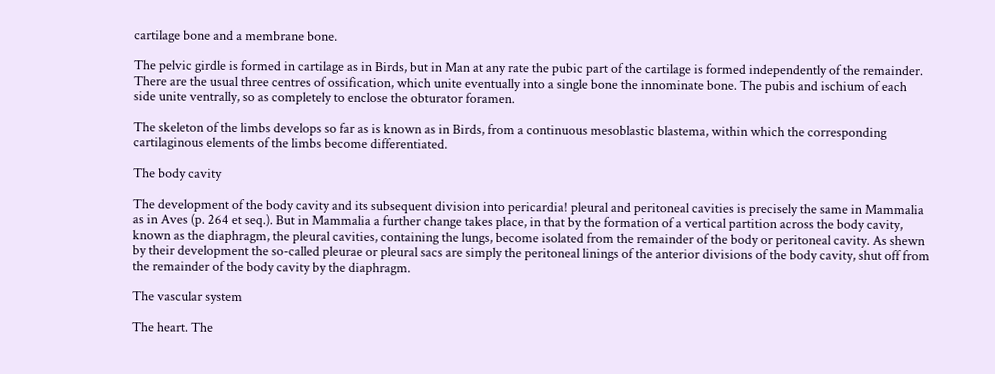cartilage bone and a membrane bone.

The pelvic girdle is formed in cartilage as in Birds, but in Man at any rate the pubic part of the cartilage is formed independently of the remainder. There are the usual three centres of ossification, which unite eventually into a single bone the innominate bone. The pubis and ischium of each side unite ventrally, so as completely to enclose the obturator foramen.

The skeleton of the limbs develops so far as is known as in Birds, from a continuous mesoblastic blastema, within which the corresponding cartilaginous elements of the limbs become differentiated.

The body cavity

The development of the body cavity and its subsequent division into pericardia! pleural and peritoneal cavities is precisely the same in Mammalia as in Aves (p. 264 et seq.). But in Mammalia a further change takes place, in that by the formation of a vertical partition across the body cavity, known as the diaphragm, the pleural cavities, containing the lungs, become isolated from the remainder of the body or peritoneal cavity. As shewn by their development the so-called pleurae or pleural sacs are simply the peritoneal linings of the anterior divisions of the body cavity, shut off from the remainder of the body cavity by the diaphragm.

The vascular system

The heart. The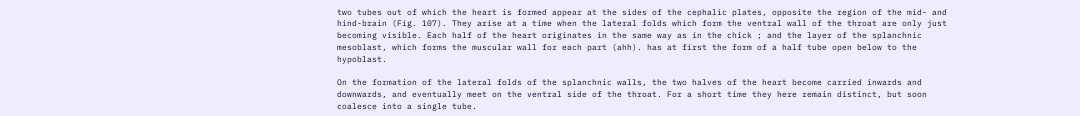two tubes out of which the heart is formed appear at the sides of the cephalic plates, opposite the region of the mid- and hind-brain (Fig. 107). They arise at a time when the lateral folds which form the ventral wall of the throat are only just becoming visible. Each half of the heart originates in the same way as in the chick ; and the layer of the splanchnic mesoblast, which forms the muscular wall for each part (ahh). has at first the form of a half tube open below to the hypoblast.

On the formation of the lateral folds of the splanchnic walls, the two halves of the heart become carried inwards and downwards, and eventually meet on the ventral side of the throat. For a short time they here remain distinct, but soon coalesce into a single tube.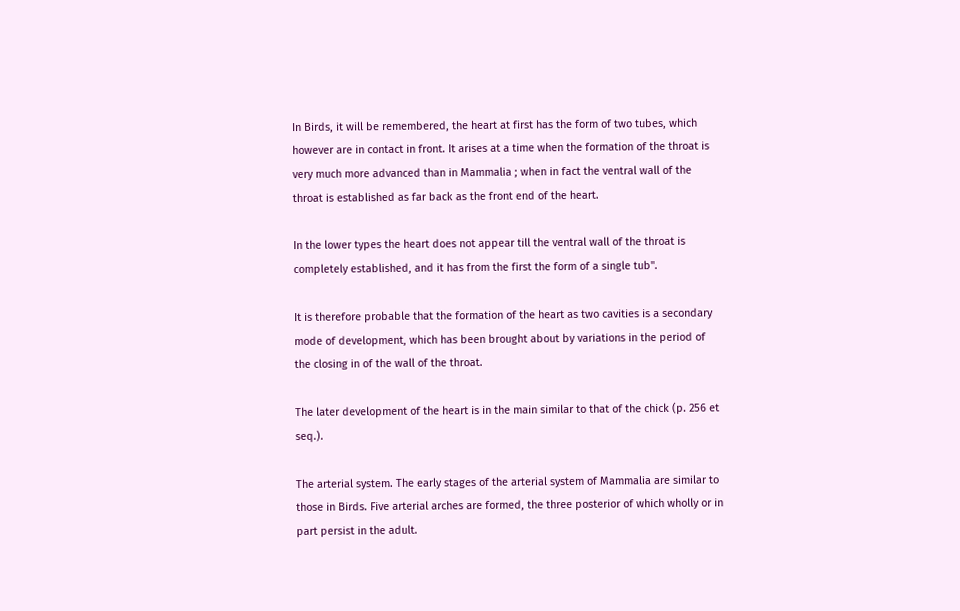In Birds, it will be remembered, the heart at first has the form of two tubes, which however are in contact in front. It arises at a time when the formation of the throat is very much more advanced than in Mammalia ; when in fact the ventral wall of the throat is established as far back as the front end of the heart.

In the lower types the heart does not appear till the ventral wall of the throat is completely established, and it has from the first the form of a single tub".

It is therefore probable that the formation of the heart as two cavities is a secondary mode of development, which has been brought about by variations in the period of the closing in of the wall of the throat.

The later development of the heart is in the main similar to that of the chick (p. 256 et seq.).

The arterial system. The early stages of the arterial system of Mammalia are similar to those in Birds. Five arterial arches are formed, the three posterior of which wholly or in part persist in the adult.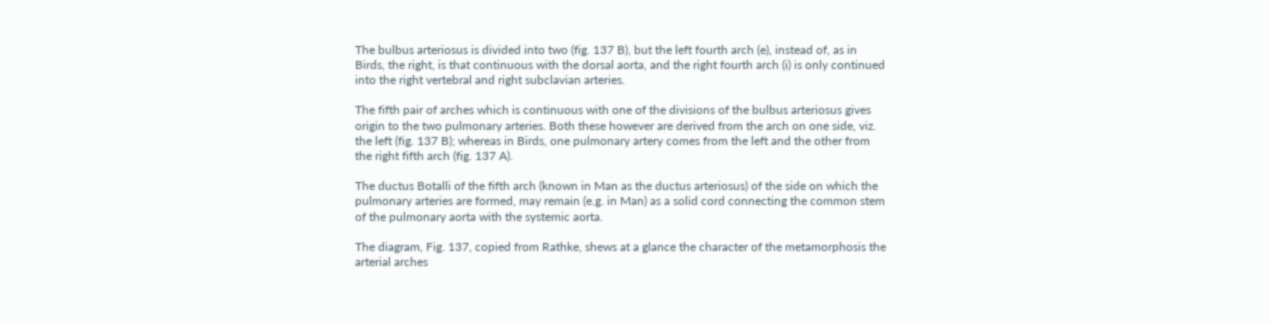The bulbus arteriosus is divided into two (fig. 137 B), but the left fourth arch (e), instead of, as in Birds, the right, is that continuous with the dorsal aorta, and the right fourth arch (i) is only continued into the right vertebral and right subclavian arteries.

The fifth pair of arches which is continuous with one of the divisions of the bulbus arteriosus gives origin to the two pulmonary arteries. Both these however are derived from the arch on one side, viz. the left (fig. 137 B); whereas in Birds, one pulmonary artery comes from the left and the other from the right fifth arch (fig. 137 A).

The ductus Botalli of the fifth arch (known in Man as the ductus arteriosus) of the side on which the pulmonary arteries are formed, may remain (e.g. in Man) as a solid cord connecting the common stem of the pulmonary aorta with the systemic aorta.

The diagram, Fig. 137, copied from Rathke, shews at a glance the character of the metamorphosis the arterial arches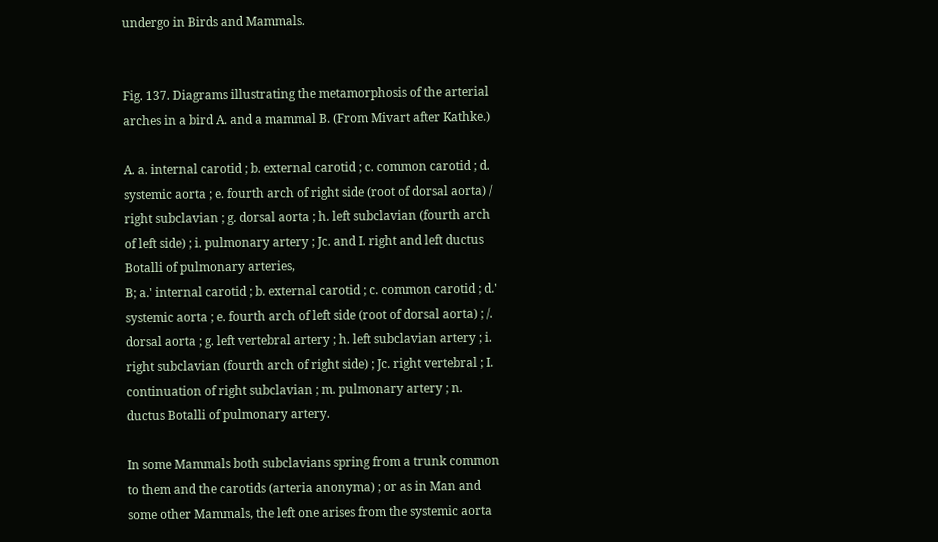undergo in Birds and Mammals.


Fig. 137. Diagrams illustrating the metamorphosis of the arterial arches in a bird A. and a mammal B. (From Mivart after Kathke.)

A. a. internal carotid ; b. external carotid ; c. common carotid ; d. systemic aorta ; e. fourth arch of right side (root of dorsal aorta) / right subclavian ; g. dorsal aorta ; h. left subclavian (fourth arch of left side) ; i. pulmonary artery ; Jc. and I. right and left ductus Botalli of pulmonary arteries,
B; a.' internal carotid ; b. external carotid ; c. common carotid ; d.' systemic aorta ; e. fourth arch of left side (root of dorsal aorta) ; /. dorsal aorta ; g. left vertebral artery ; h. left subclavian artery ; i. right subclavian (fourth arch of right side) ; Jc. right vertebral ; I. continuation of right subclavian ; m. pulmonary artery ; n. ductus Botalli of pulmonary artery.

In some Mammals both subclavians spring from a trunk common to them and the carotids (arteria anonyma) ; or as in Man and some other Mammals, the left one arises from the systemic aorta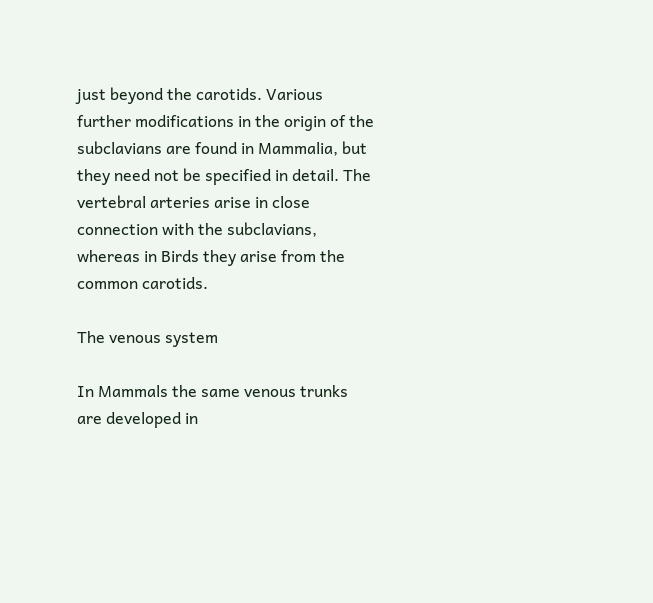just beyond the carotids. Various further modifications in the origin of the subclavians are found in Mammalia, but they need not be specified in detail. The vertebral arteries arise in close connection with the subclavians, whereas in Birds they arise from the common carotids.

The venous system

In Mammals the same venous trunks are developed in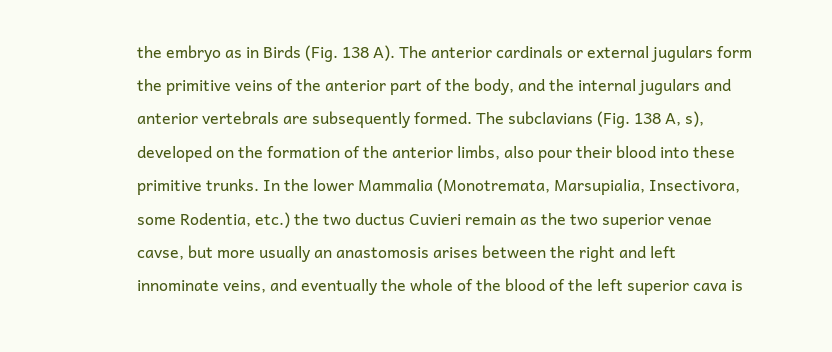the embryo as in Birds (Fig. 138 A). The anterior cardinals or external jugulars form the primitive veins of the anterior part of the body, and the internal jugulars and anterior vertebrals are subsequently formed. The subclavians (Fig. 138 A, s), developed on the formation of the anterior limbs, also pour their blood into these primitive trunks. In the lower Mammalia (Monotremata, Marsupialia, Insectivora, some Rodentia, etc.) the two ductus Cuvieri remain as the two superior venae cavse, but more usually an anastomosis arises between the right and left innominate veins, and eventually the whole of the blood of the left superior cava is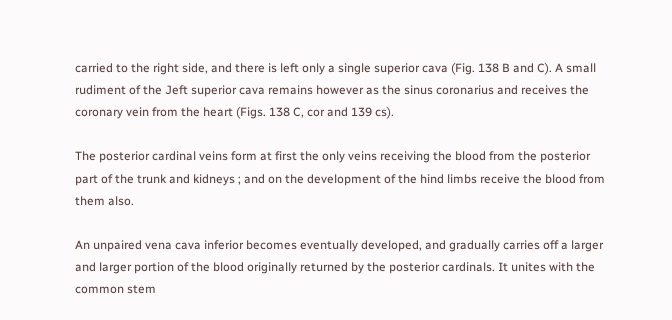carried to the right side, and there is left only a single superior cava (Fig. 138 B and C). A small rudiment of the Jeft superior cava remains however as the sinus coronarius and receives the coronary vein from the heart (Figs. 138 C, cor and 139 cs).

The posterior cardinal veins form at first the only veins receiving the blood from the posterior part of the trunk and kidneys ; and on the development of the hind limbs receive the blood from them also.

An unpaired vena cava inferior becomes eventually developed, and gradually carries off a larger and larger portion of the blood originally returned by the posterior cardinals. It unites with the common stem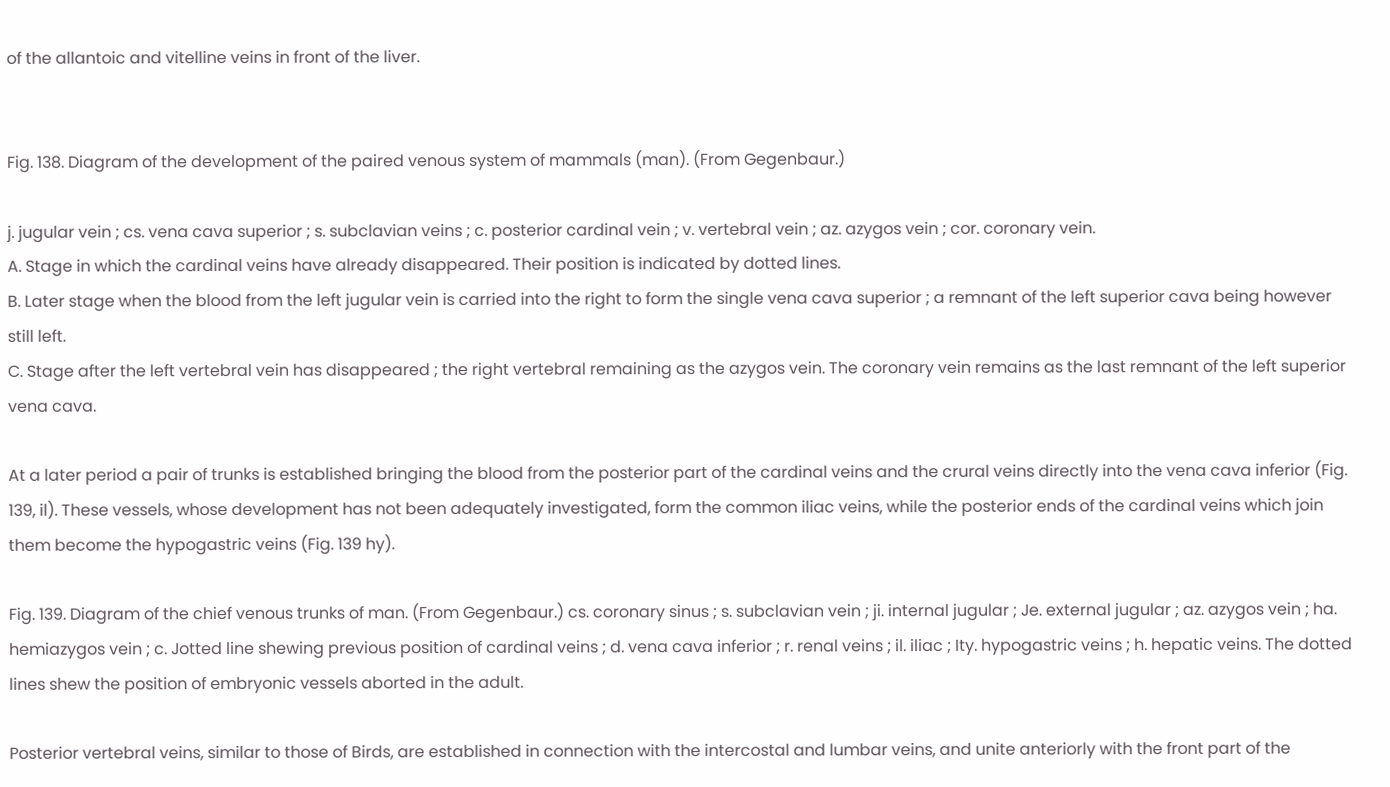of the allantoic and vitelline veins in front of the liver.


Fig. 138. Diagram of the development of the paired venous system of mammals (man). (From Gegenbaur.)

j. jugular vein ; cs. vena cava superior ; s. subclavian veins ; c. posterior cardinal vein ; v. vertebral vein ; az. azygos vein ; cor. coronary vein.
A. Stage in which the cardinal veins have already disappeared. Their position is indicated by dotted lines.
B. Later stage when the blood from the left jugular vein is carried into the right to form the single vena cava superior ; a remnant of the left superior cava being however still left.
C. Stage after the left vertebral vein has disappeared ; the right vertebral remaining as the azygos vein. The coronary vein remains as the last remnant of the left superior vena cava.

At a later period a pair of trunks is established bringing the blood from the posterior part of the cardinal veins and the crural veins directly into the vena cava inferior (Fig. 139, il). These vessels, whose development has not been adequately investigated, form the common iliac veins, while the posterior ends of the cardinal veins which join them become the hypogastric veins (Fig. 139 hy).

Fig. 139. Diagram of the chief venous trunks of man. (From Gegenbaur.) cs. coronary sinus ; s. subclavian vein ; ji. internal jugular ; Je. external jugular ; az. azygos vein ; ha. hemiazygos vein ; c. Jotted line shewing previous position of cardinal veins ; d. vena cava inferior ; r. renal veins ; il. iliac ; Ity. hypogastric veins ; h. hepatic veins. The dotted lines shew the position of embryonic vessels aborted in the adult.

Posterior vertebral veins, similar to those of Birds, are established in connection with the intercostal and lumbar veins, and unite anteriorly with the front part of the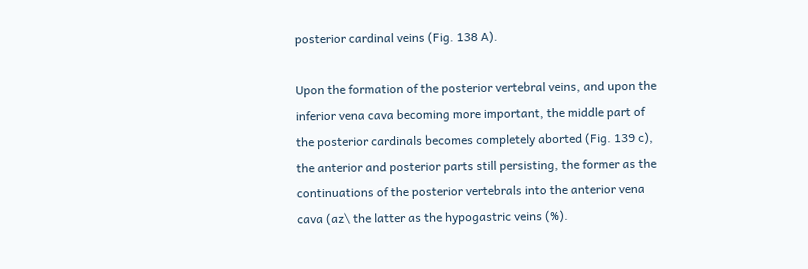posterior cardinal veins (Fig. 138 A).

Upon the formation of the posterior vertebral veins, and upon the inferior vena cava becoming more important, the middle part of the posterior cardinals becomes completely aborted (Fig. 139 c), the anterior and posterior parts still persisting, the former as the continuations of the posterior vertebrals into the anterior vena cava (az\ the latter as the hypogastric veins (%).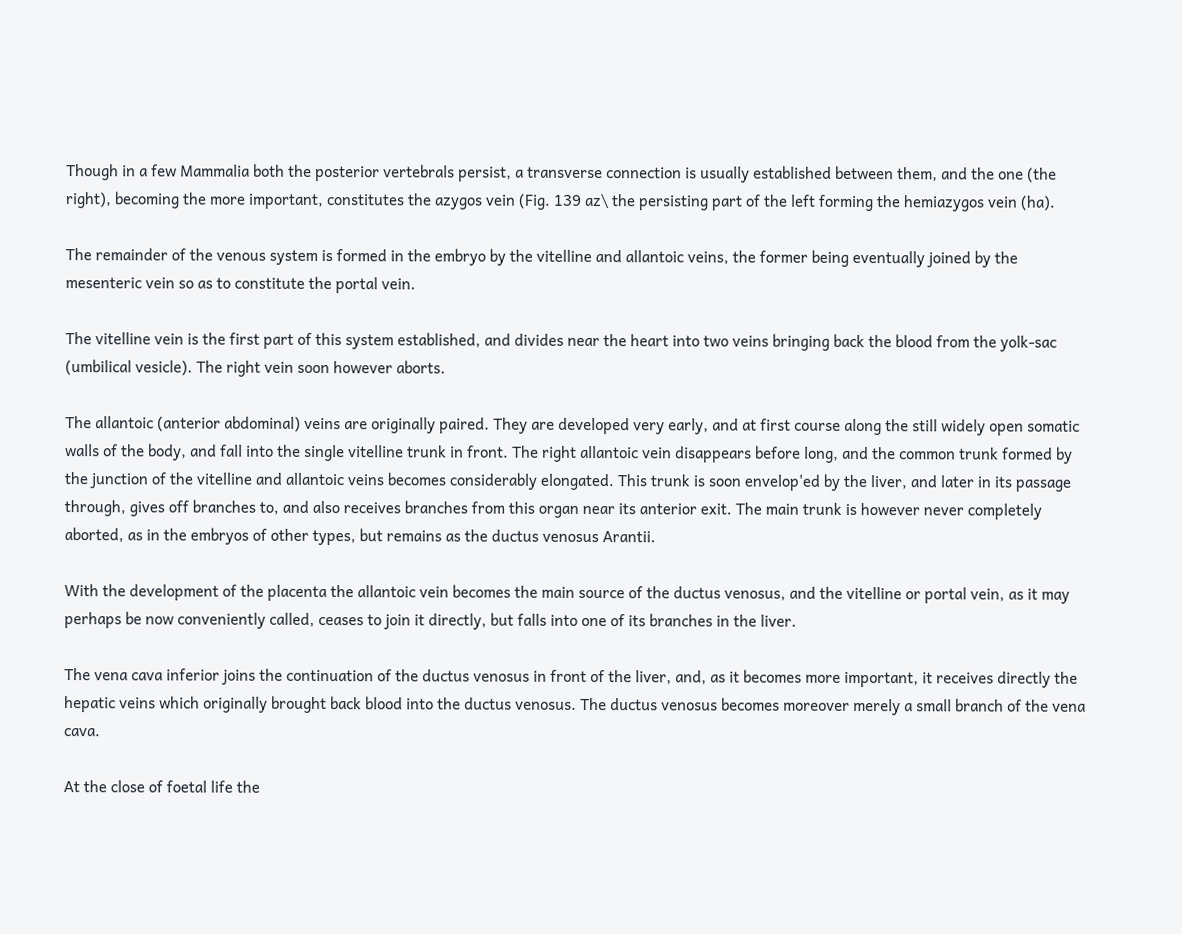Though in a few Mammalia both the posterior vertebrals persist, a transverse connection is usually established between them, and the one (the right), becoming the more important, constitutes the azygos vein (Fig. 139 az\ the persisting part of the left forming the hemiazygos vein (ha).

The remainder of the venous system is formed in the embryo by the vitelline and allantoic veins, the former being eventually joined by the mesenteric vein so as to constitute the portal vein.

The vitelline vein is the first part of this system established, and divides near the heart into two veins bringing back the blood from the yolk-sac (umbilical vesicle). The right vein soon however aborts.

The allantoic (anterior abdominal) veins are originally paired. They are developed very early, and at first course along the still widely open somatic walls of the body, and fall into the single vitelline trunk in front. The right allantoic vein disappears before long, and the common trunk formed by the junction of the vitelline and allantoic veins becomes considerably elongated. This trunk is soon envelop'ed by the liver, and later in its passage through, gives off branches to, and also receives branches from this organ near its anterior exit. The main trunk is however never completely aborted, as in the embryos of other types, but remains as the ductus venosus Arantii.

With the development of the placenta the allantoic vein becomes the main source of the ductus venosus, and the vitelline or portal vein, as it may perhaps be now conveniently called, ceases to join it directly, but falls into one of its branches in the liver.

The vena cava inferior joins the continuation of the ductus venosus in front of the liver, and, as it becomes more important, it receives directly the hepatic veins which originally brought back blood into the ductus venosus. The ductus venosus becomes moreover merely a small branch of the vena cava.

At the close of foetal life the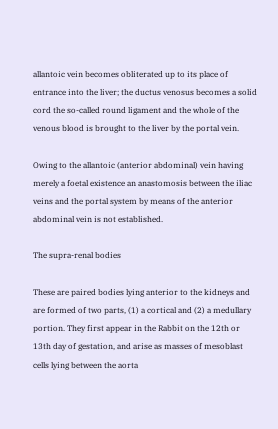allantoic vein becomes obliterated up to its place of entrance into the liver; the ductus venosus becomes a solid cord the so-called round ligament and the whole of the venous blood is brought to the liver by the portal vein.

Owing to the allantoic (anterior abdominal) vein having merely a foetal existence an anastomosis between the iliac veins and the portal system by means of the anterior abdominal vein is not established.

The supra-renal bodies

These are paired bodies lying anterior to the kidneys and are formed of two parts, (1) a cortical and (2) a medullary portion. They first appear in the Rabbit on the 12th or 13th day of gestation, and arise as masses of mesoblast cells lying between the aorta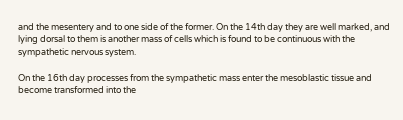and the mesentery and to one side of the former. On the 14th day they are well marked, and lying dorsal to them is another mass of cells which is found to be continuous with the sympathetic nervous system.

On the 16th day processes from the sympathetic mass enter the mesoblastic tissue and become transformed into the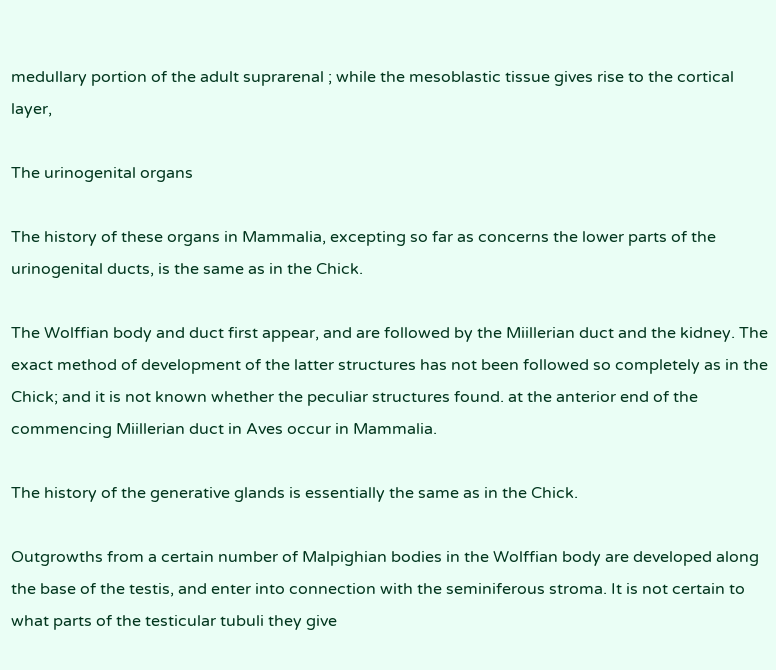medullary portion of the adult suprarenal ; while the mesoblastic tissue gives rise to the cortical layer,

The urinogenital organs

The history of these organs in Mammalia, excepting so far as concerns the lower parts of the urinogenital ducts, is the same as in the Chick.

The Wolffian body and duct first appear, and are followed by the Miillerian duct and the kidney. The exact method of development of the latter structures has not been followed so completely as in the Chick; and it is not known whether the peculiar structures found. at the anterior end of the commencing Miillerian duct in Aves occur in Mammalia.

The history of the generative glands is essentially the same as in the Chick.

Outgrowths from a certain number of Malpighian bodies in the Wolffian body are developed along the base of the testis, and enter into connection with the seminiferous stroma. It is not certain to what parts of the testicular tubuli they give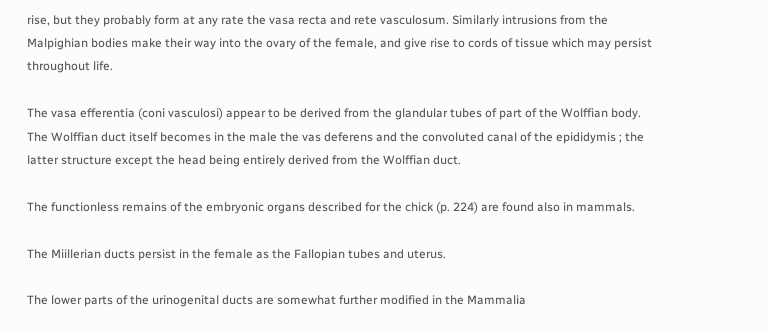rise, but they probably form at any rate the vasa recta and rete vasculosum. Similarly intrusions from the Malpighian bodies make their way into the ovary of the female, and give rise to cords of tissue which may persist throughout life.

The vasa efferentia (coni vasculosi) appear to be derived from the glandular tubes of part of the Wolffian body. The Wolffian duct itself becomes in the male the vas deferens and the convoluted canal of the epididymis ; the latter structure except the head being entirely derived from the Wolffian duct.

The functionless remains of the embryonic organs described for the chick (p. 224) are found also in mammals.

The Miillerian ducts persist in the female as the Fallopian tubes and uterus.

The lower parts of the urinogenital ducts are somewhat further modified in the Mammalia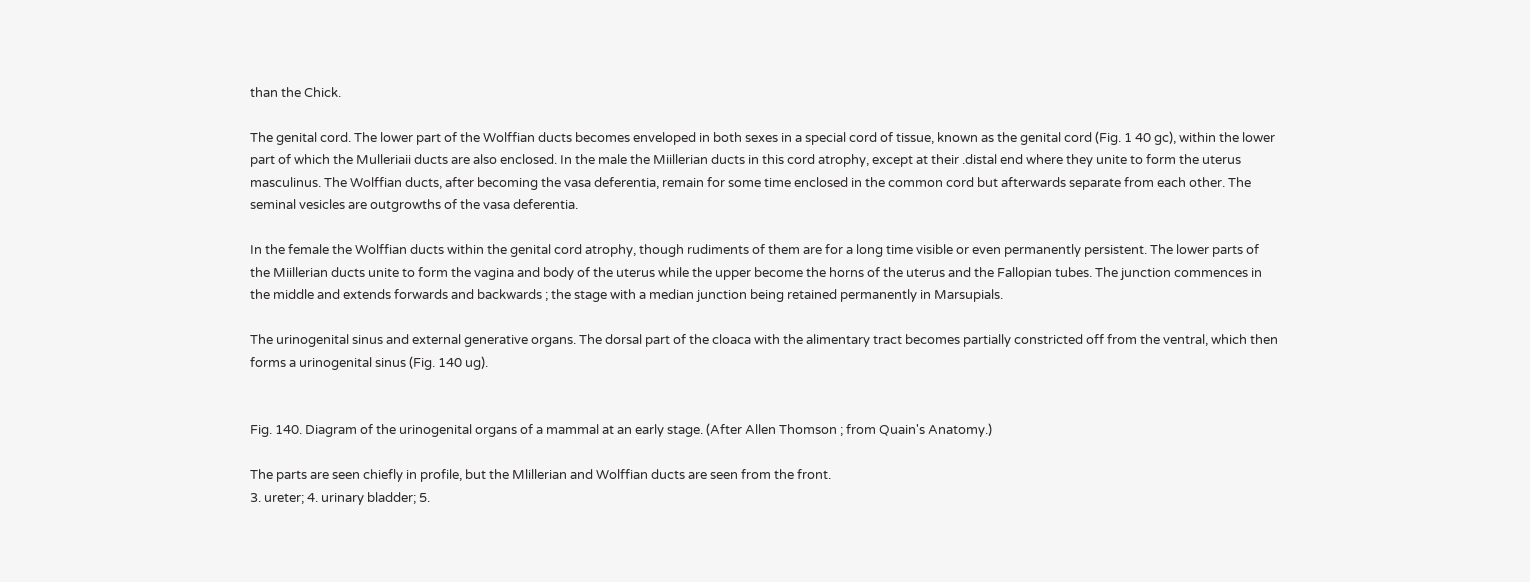than the Chick.

The genital cord. The lower part of the Wolffian ducts becomes enveloped in both sexes in a special cord of tissue, known as the genital cord (Fig. 1 40 gc), within the lower part of which the Mulleriaii ducts are also enclosed. In the male the Miillerian ducts in this cord atrophy, except at their .distal end where they unite to form the uterus masculinus. The Wolffian ducts, after becoming the vasa deferentia, remain for some time enclosed in the common cord but afterwards separate from each other. The seminal vesicles are outgrowths of the vasa deferentia.

In the female the Wolffian ducts within the genital cord atrophy, though rudiments of them are for a long time visible or even permanently persistent. The lower parts of the Miillerian ducts unite to form the vagina and body of the uterus while the upper become the horns of the uterus and the Fallopian tubes. The junction commences in the middle and extends forwards and backwards ; the stage with a median junction being retained permanently in Marsupials.

The urinogenital sinus and external generative organs. The dorsal part of the cloaca with the alimentary tract becomes partially constricted off from the ventral, which then forms a urinogenital sinus (Fig. 140 ug).


Fig. 140. Diagram of the urinogenital organs of a mammal at an early stage. (After Allen Thomson ; from Quain's Anatomy.)

The parts are seen chiefly in profile, but the Mlillerian and Wolffian ducts are seen from the front.
3. ureter; 4. urinary bladder; 5.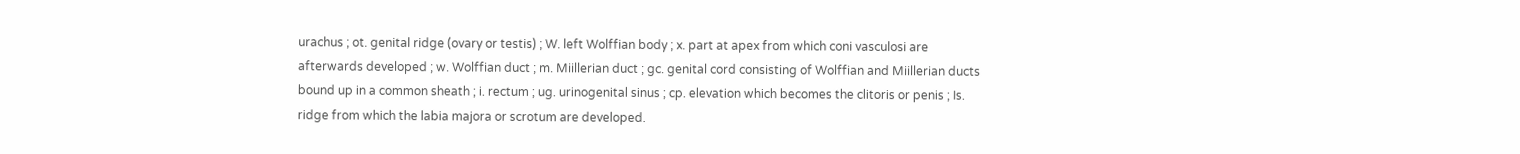urachus ; ot. genital ridge (ovary or testis) ; W. left Wolffian body ; x. part at apex from which coni vasculosi are afterwards developed ; w. Wolffian duct ; m. Miillerian duct ; gc. genital cord consisting of Wolffian and Miillerian ducts bound up in a common sheath ; i. rectum ; ug. urinogenital sinus ; cp. elevation which becomes the clitoris or penis ; Is. ridge from which the labia majora or scrotum are developed.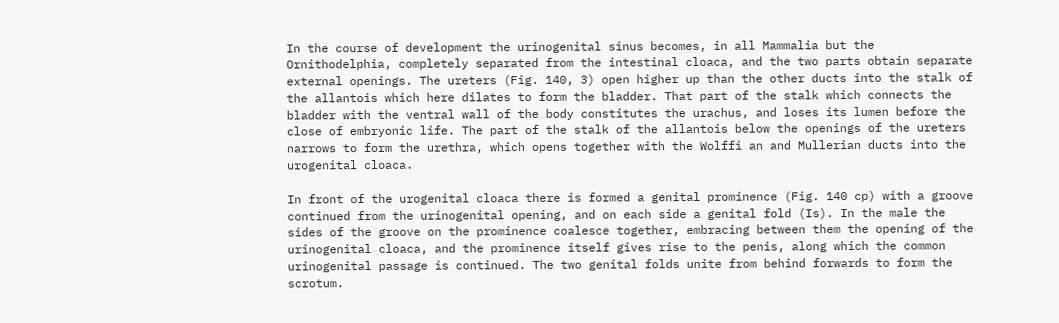In the course of development the urinogenital sinus becomes, in all Mammalia but the Ornithodelphia, completely separated from the intestinal cloaca, and the two parts obtain separate external openings. The ureters (Fig. 140, 3) open higher up than the other ducts into the stalk of the allantois which here dilates to form the bladder. That part of the stalk which connects the bladder with the ventral wall of the body constitutes the urachus, and loses its lumen before the close of embryonic life. The part of the stalk of the allantois below the openings of the ureters narrows to form the urethra, which opens together with the Wolffi an and Mullerian ducts into the urogenital cloaca.

In front of the urogenital cloaca there is formed a genital prominence (Fig. 140 cp) with a groove continued from the urinogenital opening, and on each side a genital fold (Is). In the male the sides of the groove on the prominence coalesce together, embracing between them the opening of the urinogenital cloaca, and the prominence itself gives rise to the penis, along which the common urinogenital passage is continued. The two genital folds unite from behind forwards to form the scrotum.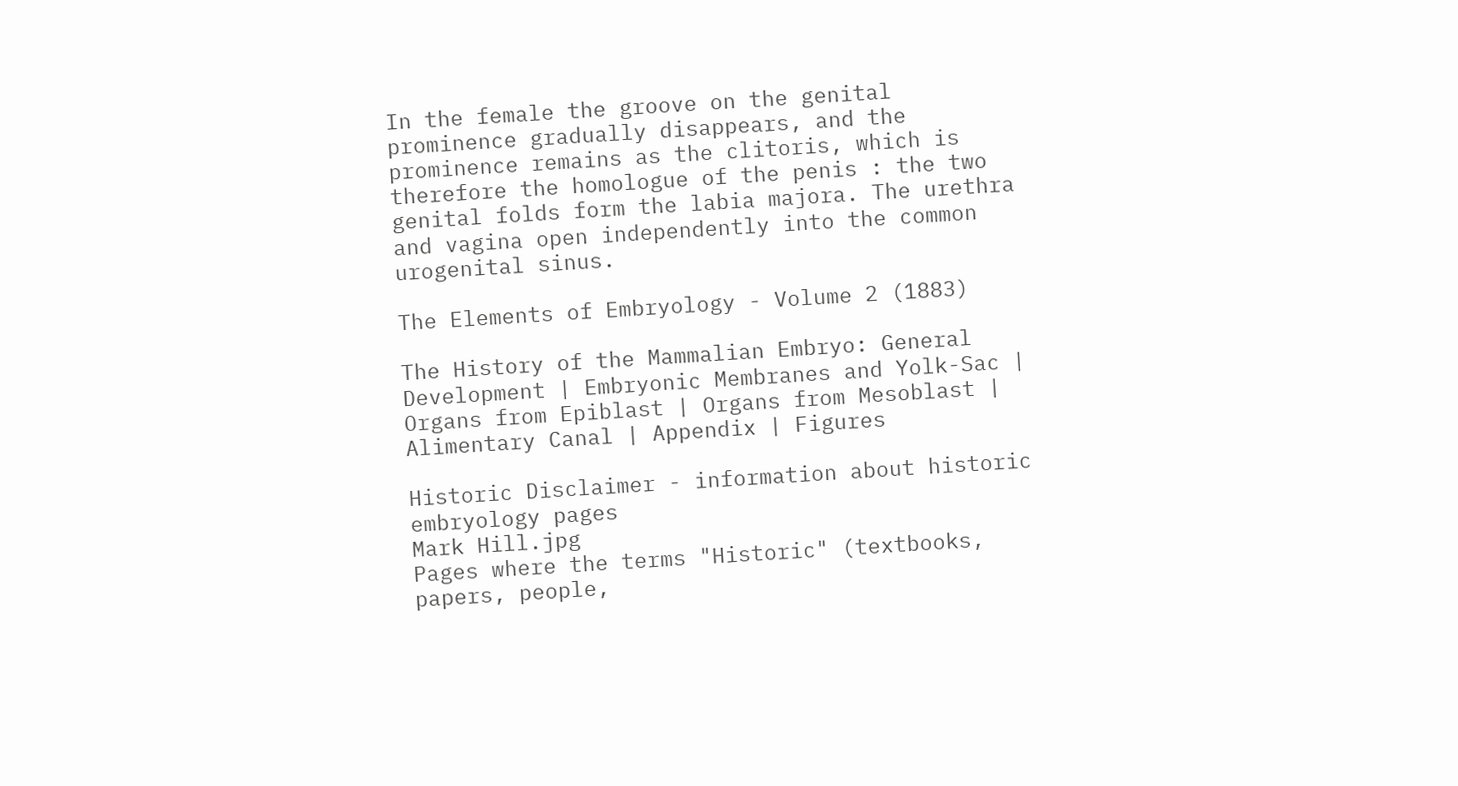In the female the groove on the genital prominence gradually disappears, and the prominence remains as the clitoris, which is therefore the homologue of the penis : the two genital folds form the labia majora. The urethra and vagina open independently into the common urogenital sinus.

The Elements of Embryology - Volume 2 (1883)

The History of the Mammalian Embryo: General Development | Embryonic Membranes and Yolk-Sac | Organs from Epiblast | Organs from Mesoblast | Alimentary Canal | Appendix | Figures

Historic Disclaimer - information about historic embryology pages
Mark Hill.jpg
Pages where the terms "Historic" (textbooks, papers, people,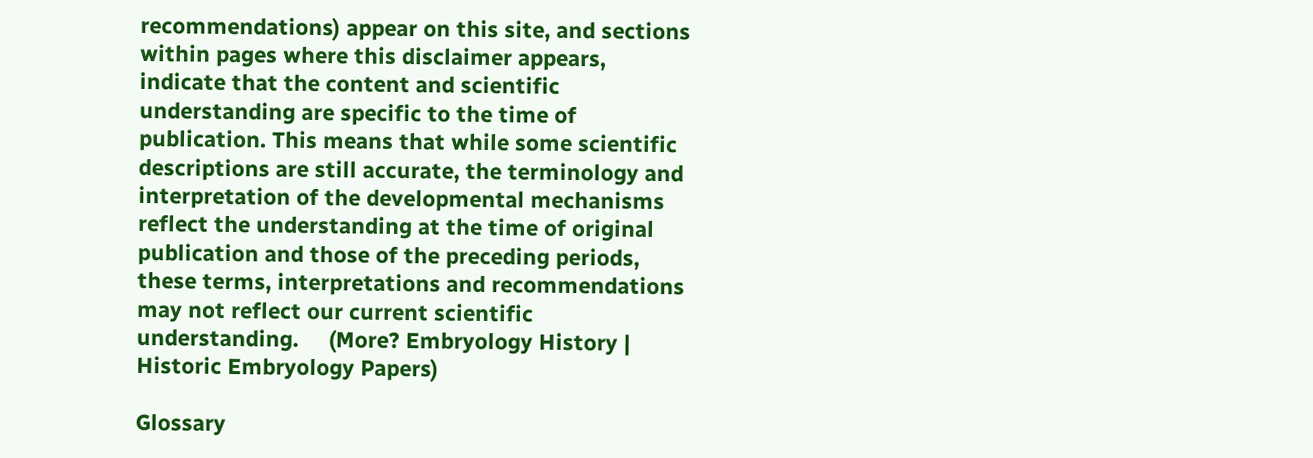recommendations) appear on this site, and sections within pages where this disclaimer appears, indicate that the content and scientific understanding are specific to the time of publication. This means that while some scientific descriptions are still accurate, the terminology and interpretation of the developmental mechanisms reflect the understanding at the time of original publication and those of the preceding periods, these terms, interpretations and recommendations may not reflect our current scientific understanding.     (More? Embryology History | Historic Embryology Papers)

Glossary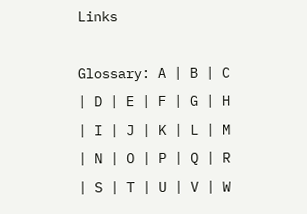Links

Glossary: A | B | C | D | E | F | G | H | I | J | K | L | M | N | O | P | Q | R | S | T | U | V | W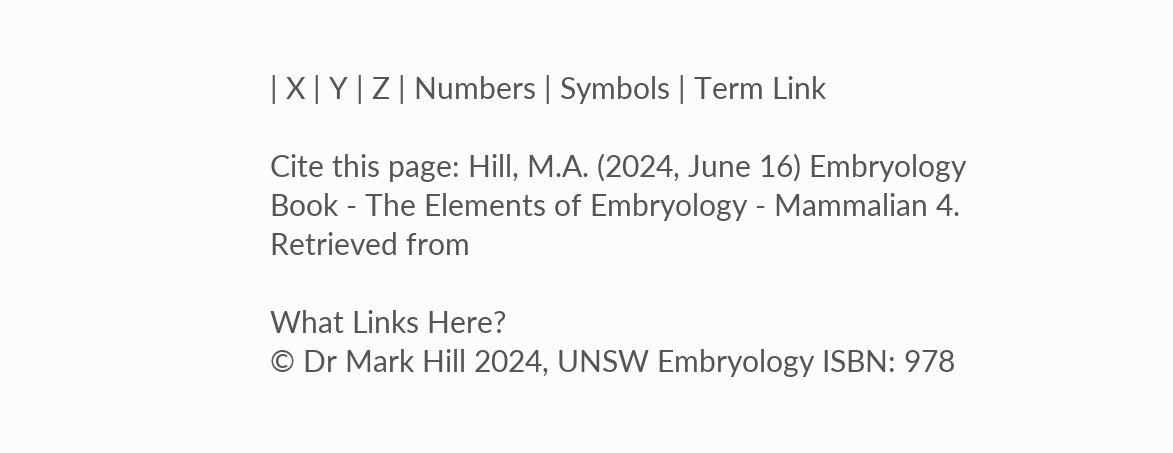| X | Y | Z | Numbers | Symbols | Term Link

Cite this page: Hill, M.A. (2024, June 16) Embryology Book - The Elements of Embryology - Mammalian 4. Retrieved from

What Links Here?
© Dr Mark Hill 2024, UNSW Embryology ISBN: 978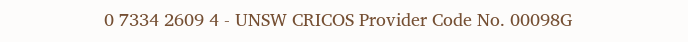0 7334 2609 4 - UNSW CRICOS Provider Code No. 00098G